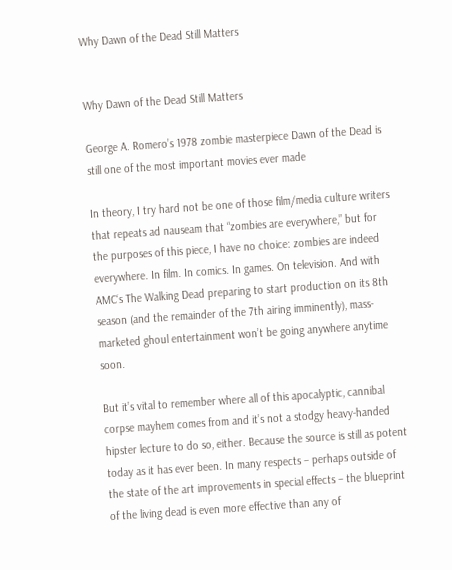Why Dawn of the Dead Still Matters


Why Dawn of the Dead Still Matters

George A. Romero’s 1978 zombie masterpiece Dawn of the Dead is still one of the most important movies ever made

In theory, I try hard not be one of those film/media culture writers that repeats ad nauseam that “zombies are everywhere,” but for the purposes of this piece, I have no choice: zombies are indeed everywhere. In film. In comics. In games. On television. And with AMC‘s The Walking Dead preparing to start production on its 8th season (and the remainder of the 7th airing imminently), mass-marketed ghoul entertainment won’t be going anywhere anytime soon.

But it’s vital to remember where all of this apocalyptic, cannibal corpse mayhem comes from and it’s not a stodgy heavy-handed hipster lecture to do so, either. Because the source is still as potent today as it has ever been. In many respects – perhaps outside of the state of the art improvements in special effects – the blueprint of the living dead is even more effective than any of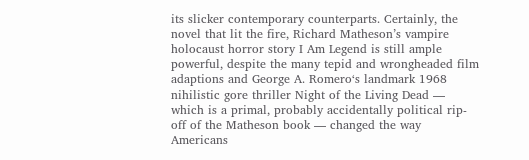its slicker contemporary counterparts. Certainly, the novel that lit the fire, Richard Matheson’s vampire holocaust horror story I Am Legend is still ample powerful, despite the many tepid and wrongheaded film adaptions and George A. Romero‘s landmark 1968 nihilistic gore thriller Night of the Living Dead — which is a primal, probably accidentally political rip-off of the Matheson book — changed the way Americans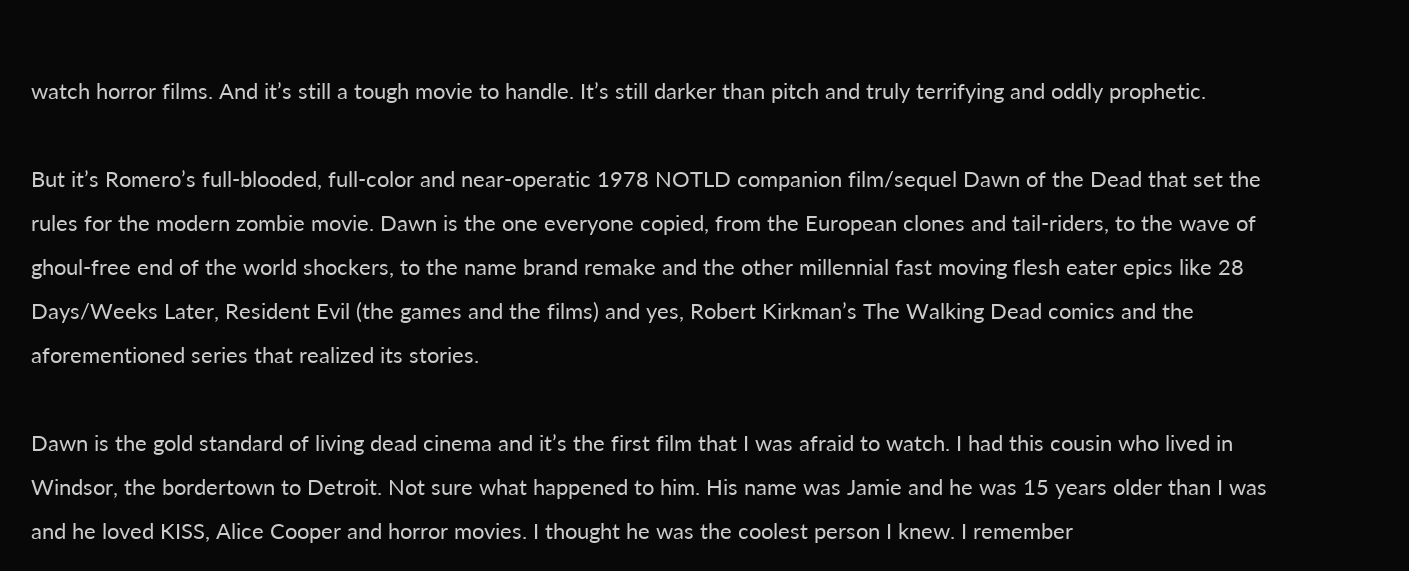watch horror films. And it’s still a tough movie to handle. It’s still darker than pitch and truly terrifying and oddly prophetic.

But it’s Romero’s full-blooded, full-color and near-operatic 1978 NOTLD companion film/sequel Dawn of the Dead that set the rules for the modern zombie movie. Dawn is the one everyone copied, from the European clones and tail-riders, to the wave of ghoul-free end of the world shockers, to the name brand remake and the other millennial fast moving flesh eater epics like 28 Days/Weeks Later, Resident Evil (the games and the films) and yes, Robert Kirkman’s The Walking Dead comics and the aforementioned series that realized its stories.

Dawn is the gold standard of living dead cinema and it’s the first film that I was afraid to watch. I had this cousin who lived in Windsor, the bordertown to Detroit. Not sure what happened to him. His name was Jamie and he was 15 years older than I was and he loved KISS, Alice Cooper and horror movies. I thought he was the coolest person I knew. I remember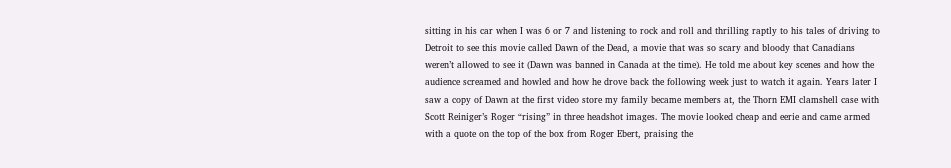sitting in his car when I was 6 or 7 and listening to rock and roll and thrilling raptly to his tales of driving to Detroit to see this movie called Dawn of the Dead, a movie that was so scary and bloody that Canadians weren’t allowed to see it (Dawn was banned in Canada at the time). He told me about key scenes and how the audience screamed and howled and how he drove back the following week just to watch it again. Years later I saw a copy of Dawn at the first video store my family became members at, the Thorn EMI clamshell case with Scott Reiniger’s Roger “rising” in three headshot images. The movie looked cheap and eerie and came armed with a quote on the top of the box from Roger Ebert, praising the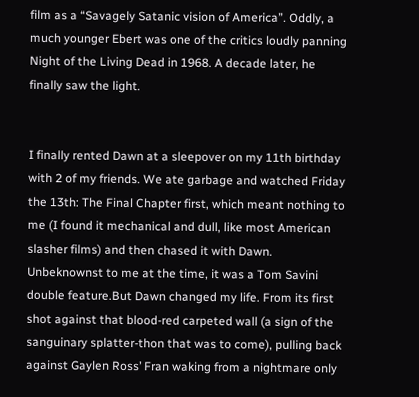film as a “Savagely Satanic vision of America”. Oddly, a much younger Ebert was one of the critics loudly panning Night of the Living Dead in 1968. A decade later, he finally saw the light.


I finally rented Dawn at a sleepover on my 11th birthday with 2 of my friends. We ate garbage and watched Friday the 13th: The Final Chapter first, which meant nothing to me (I found it mechanical and dull, like most American slasher films) and then chased it with Dawn. Unbeknownst to me at the time, it was a Tom Savini double feature.But Dawn changed my life. From its first shot against that blood-red carpeted wall (a sign of the sanguinary splatter-thon that was to come), pulling back against Gaylen Ross’ Fran waking from a nightmare only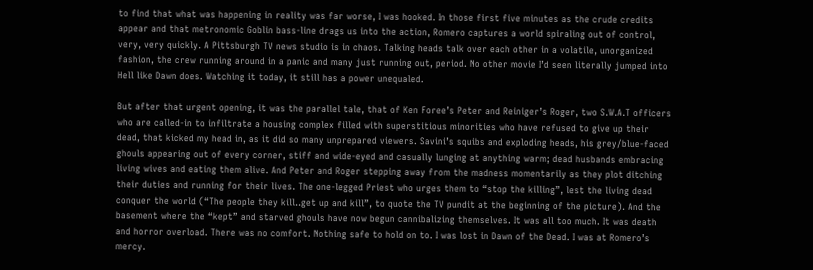to find that what was happening in reality was far worse, I was hooked. In those first five minutes as the crude credits appear and that metronomic Goblin bass-line drags us into the action, Romero captures a world spiraling out of control, very, very quickly. A Pittsburgh TV news studio is in chaos. Talking heads talk over each other in a volatile, unorganized fashion, the crew running around in a panic and many just running out, period. No other movie I’d seen literally jumped into Hell like Dawn does. Watching it today, it still has a power unequaled.

But after that urgent opening, it was the parallel tale, that of Ken Foree’s Peter and Reiniger’s Roger, two S.W.A.T officers who are called-in to infiltrate a housing complex filled with superstitious minorities who have refused to give up their dead, that kicked my head in, as it did so many unprepared viewers. Savini’s squibs and exploding heads, his grey/blue-faced ghouls appearing out of every corner, stiff and wide-eyed and casually lunging at anything warm; dead husbands embracing living wives and eating them alive. And Peter and Roger stepping away from the madness momentarily as they plot ditching their duties and running for their lives. The one-legged Priest who urges them to “stop the killing”, lest the living dead conquer the world (“The people they kill..get up and kill”, to quote the TV pundit at the beginning of the picture). And the basement where the “kept” and starved ghouls have now begun cannibalizing themselves. It was all too much. It was death and horror overload. There was no comfort. Nothing safe to hold on to. I was lost in Dawn of the Dead. I was at Romero’s mercy.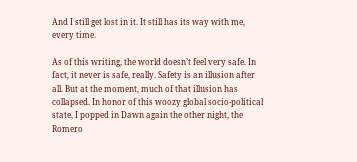And I still get lost in it. It still has its way with me, every time.

As of this writing, the world doesn’t feel very safe. In fact, it never is safe, really. Safety is an illusion after all. But at the moment, much of that illusion has collapsed. In honor of this woozy global socio-political state, I popped in Dawn again the other night, the Romero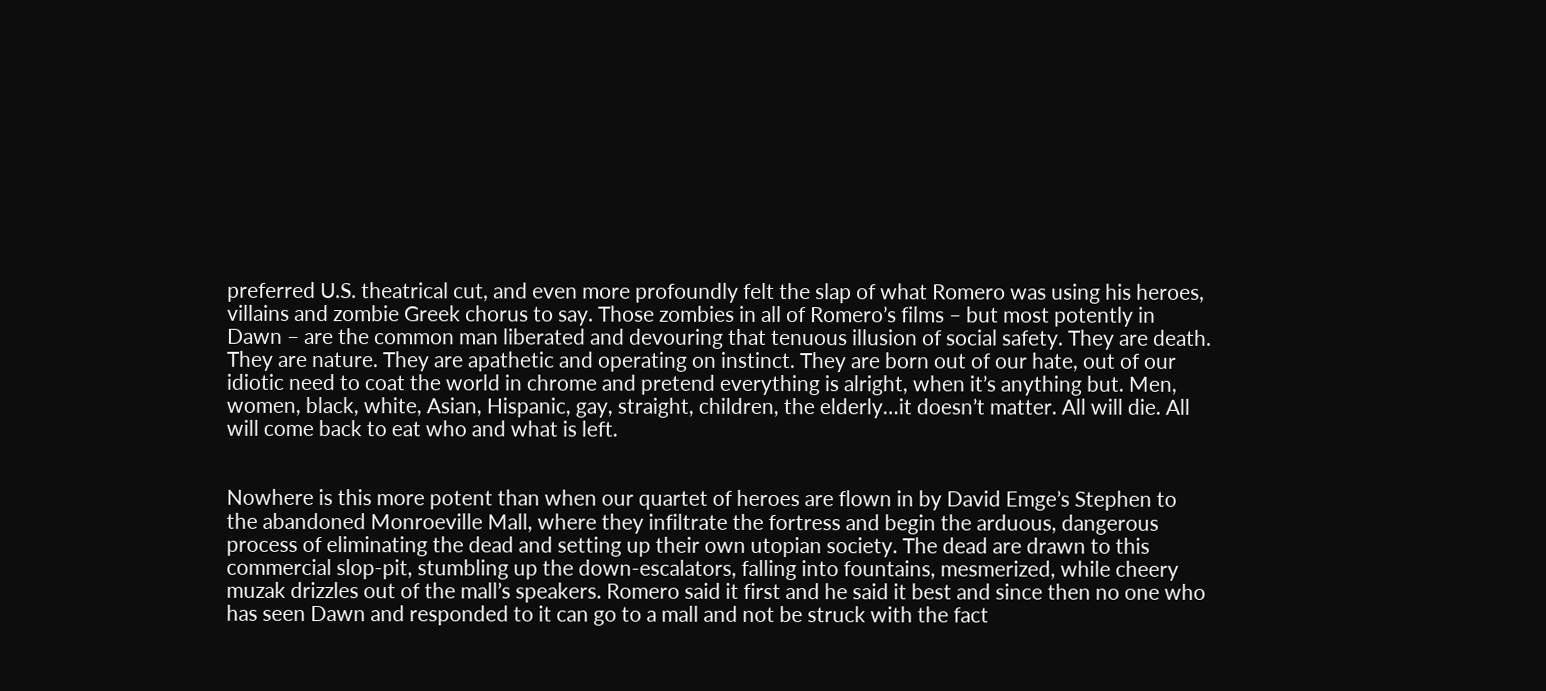preferred U.S. theatrical cut, and even more profoundly felt the slap of what Romero was using his heroes, villains and zombie Greek chorus to say. Those zombies in all of Romero’s films – but most potently in Dawn – are the common man liberated and devouring that tenuous illusion of social safety. They are death. They are nature. They are apathetic and operating on instinct. They are born out of our hate, out of our idiotic need to coat the world in chrome and pretend everything is alright, when it’s anything but. Men, women, black, white, Asian, Hispanic, gay, straight, children, the elderly…it doesn’t matter. All will die. All will come back to eat who and what is left.


Nowhere is this more potent than when our quartet of heroes are flown in by David Emge’s Stephen to the abandoned Monroeville Mall, where they infiltrate the fortress and begin the arduous, dangerous process of eliminating the dead and setting up their own utopian society. The dead are drawn to this commercial slop-pit, stumbling up the down-escalators, falling into fountains, mesmerized, while cheery muzak drizzles out of the mall’s speakers. Romero said it first and he said it best and since then no one who has seen Dawn and responded to it can go to a mall and not be struck with the fact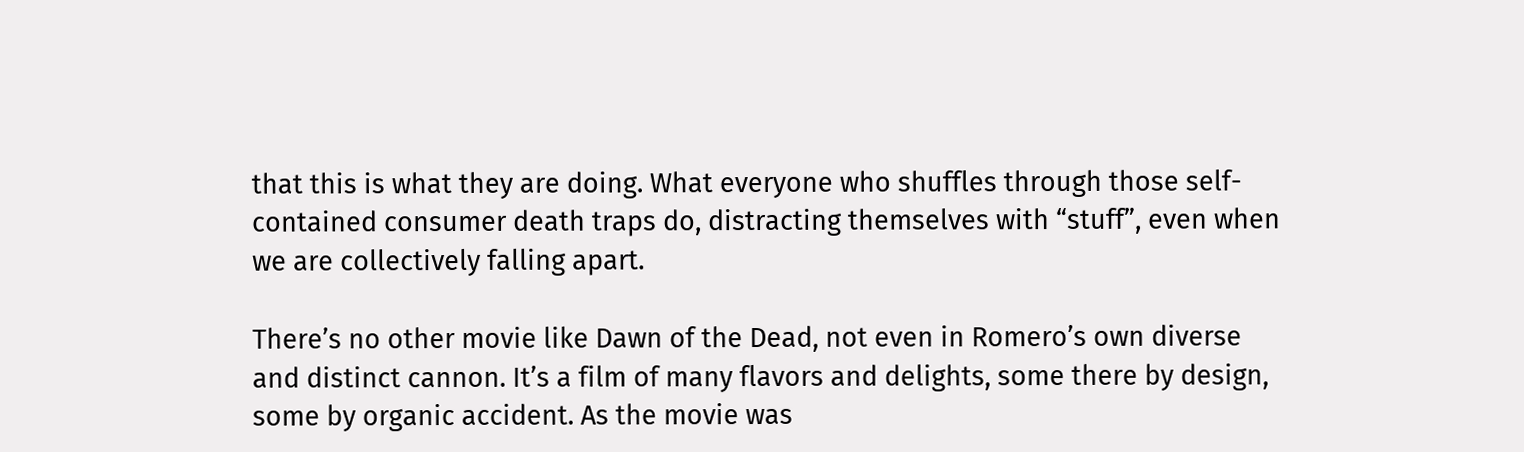that this is what they are doing. What everyone who shuffles through those self-contained consumer death traps do, distracting themselves with “stuff”, even when we are collectively falling apart.

There’s no other movie like Dawn of the Dead, not even in Romero’s own diverse and distinct cannon. It’s a film of many flavors and delights, some there by design, some by organic accident. As the movie was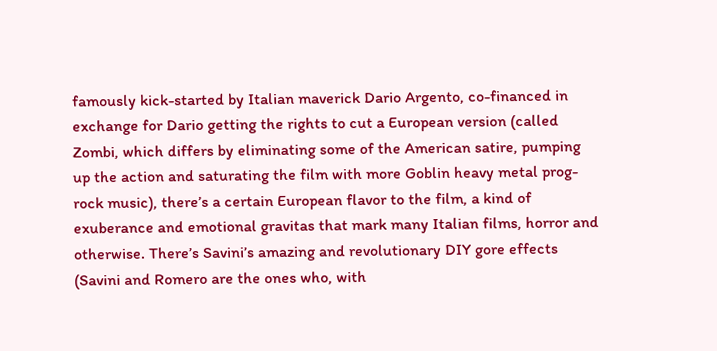famously kick-started by Italian maverick Dario Argento, co-financed in exchange for Dario getting the rights to cut a European version (called Zombi, which differs by eliminating some of the American satire, pumping up the action and saturating the film with more Goblin heavy metal prog-rock music), there’s a certain European flavor to the film, a kind of exuberance and emotional gravitas that mark many Italian films, horror and otherwise. There’s Savini’s amazing and revolutionary DIY gore effects (Savini and Romero are the ones who, with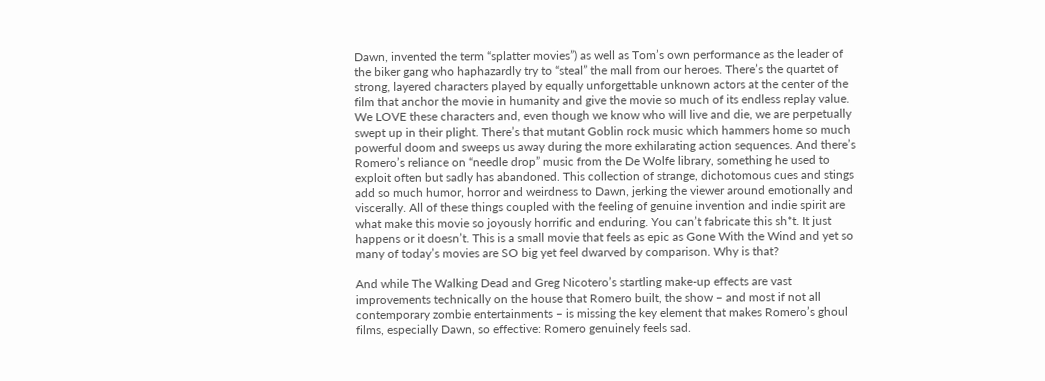Dawn, invented the term “splatter movies”) as well as Tom’s own performance as the leader of the biker gang who haphazardly try to “steal” the mall from our heroes. There’s the quartet of strong, layered characters played by equally unforgettable unknown actors at the center of the film that anchor the movie in humanity and give the movie so much of its endless replay value. We LOVE these characters and, even though we know who will live and die, we are perpetually swept up in their plight. There’s that mutant Goblin rock music which hammers home so much powerful doom and sweeps us away during the more exhilarating action sequences. And there’s Romero’s reliance on “needle drop” music from the De Wolfe library, something he used to exploit often but sadly has abandoned. This collection of strange, dichotomous cues and stings add so much humor, horror and weirdness to Dawn, jerking the viewer around emotionally and viscerally. All of these things coupled with the feeling of genuine invention and indie spirit are what make this movie so joyously horrific and enduring. You can’t fabricate this sh*t. It just happens or it doesn’t. This is a small movie that feels as epic as Gone With the Wind and yet so many of today’s movies are SO big yet feel dwarved by comparison. Why is that?

And while The Walking Dead and Greg Nicotero’s startling make-up effects are vast improvements technically on the house that Romero built, the show – and most if not all contemporary zombie entertainments – is missing the key element that makes Romero’s ghoul films, especially Dawn, so effective: Romero genuinely feels sad.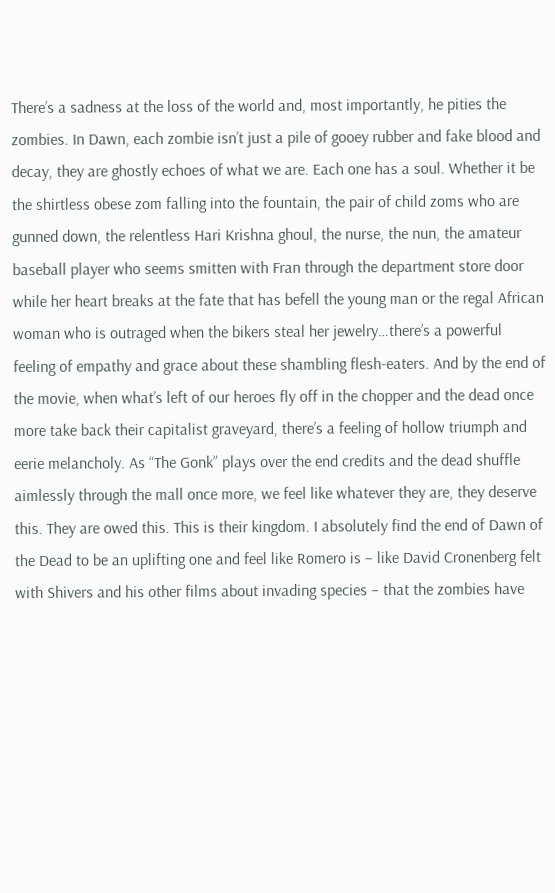There’s a sadness at the loss of the world and, most importantly, he pities the zombies. In Dawn, each zombie isn’t just a pile of gooey rubber and fake blood and decay, they are ghostly echoes of what we are. Each one has a soul. Whether it be the shirtless obese zom falling into the fountain, the pair of child zoms who are gunned down, the relentless Hari Krishna ghoul, the nurse, the nun, the amateur baseball player who seems smitten with Fran through the department store door while her heart breaks at the fate that has befell the young man or the regal African woman who is outraged when the bikers steal her jewelry…there’s a powerful feeling of empathy and grace about these shambling flesh-eaters. And by the end of the movie, when what’s left of our heroes fly off in the chopper and the dead once more take back their capitalist graveyard, there’s a feeling of hollow triumph and eerie melancholy. As “The Gonk” plays over the end credits and the dead shuffle aimlessly through the mall once more, we feel like whatever they are, they deserve this. They are owed this. This is their kingdom. I absolutely find the end of Dawn of the Dead to be an uplifting one and feel like Romero is – like David Cronenberg felt with Shivers and his other films about invading species – that the zombies have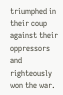triumphed in their coup against their oppressors and righteously won the war.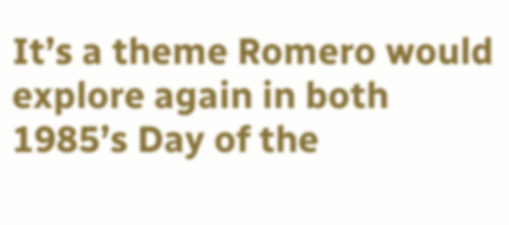It’s a theme Romero would explore again in both 1985’s Day of the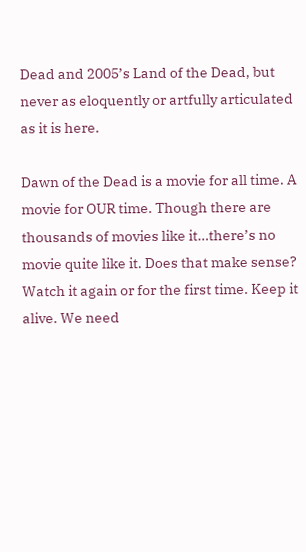Dead and 2005’s Land of the Dead, but never as eloquently or artfully articulated as it is here.

Dawn of the Dead is a movie for all time. A movie for OUR time. Though there are thousands of movies like it…there’s no movie quite like it. Does that make sense? Watch it again or for the first time. Keep it alive. We need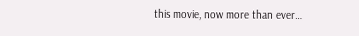this movie, now more than ever…